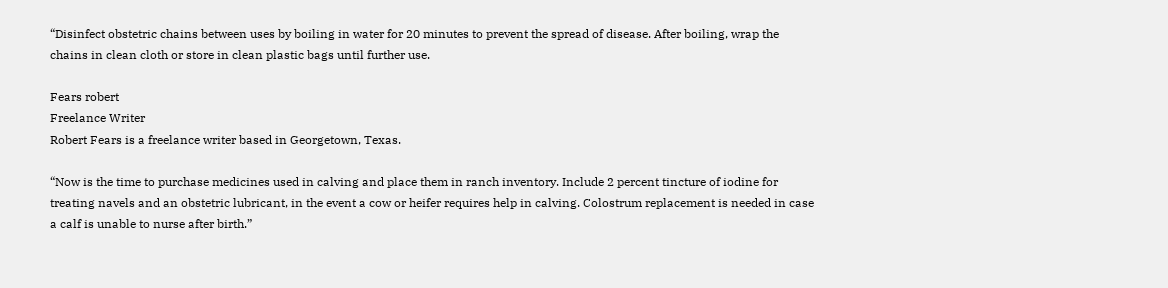“Disinfect obstetric chains between uses by boiling in water for 20 minutes to prevent the spread of disease. After boiling, wrap the chains in clean cloth or store in clean plastic bags until further use.

Fears robert
Freelance Writer
Robert Fears is a freelance writer based in Georgetown, Texas.

“Now is the time to purchase medicines used in calving and place them in ranch inventory. Include 2 percent tincture of iodine for treating navels and an obstetric lubricant, in the event a cow or heifer requires help in calving. Colostrum replacement is needed in case a calf is unable to nurse after birth.”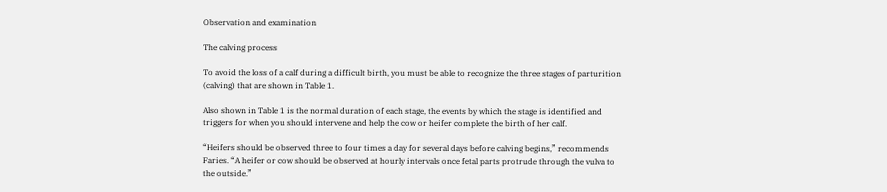Observation and examination

The calving process

To avoid the loss of a calf during a difficult birth, you must be able to recognize the three stages of parturition (calving) that are shown in Table 1.

Also shown in Table 1 is the normal duration of each stage, the events by which the stage is identified and triggers for when you should intervene and help the cow or heifer complete the birth of her calf.

“Heifers should be observed three to four times a day for several days before calving begins,” recommends Faries. “A heifer or cow should be observed at hourly intervals once fetal parts protrude through the vulva to the outside.”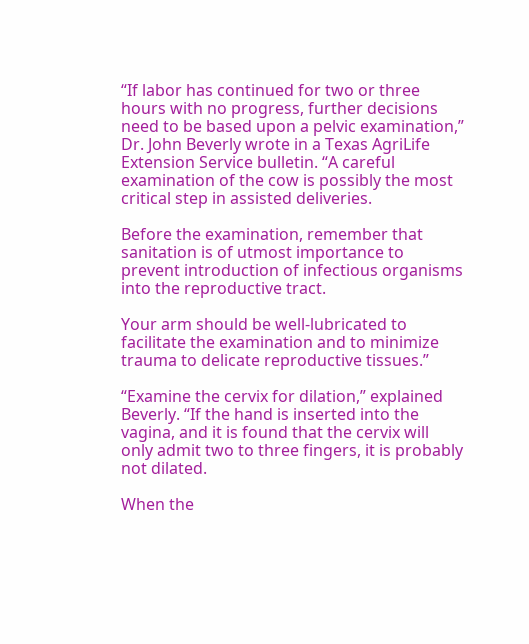“If labor has continued for two or three hours with no progress, further decisions need to be based upon a pelvic examination,” Dr. John Beverly wrote in a Texas AgriLife Extension Service bulletin. “A careful examination of the cow is possibly the most critical step in assisted deliveries.

Before the examination, remember that sanitation is of utmost importance to prevent introduction of infectious organisms into the reproductive tract.

Your arm should be well-lubricated to facilitate the examination and to minimize trauma to delicate reproductive tissues.”

“Examine the cervix for dilation,” explained Beverly. “If the hand is inserted into the vagina, and it is found that the cervix will only admit two to three fingers, it is probably not dilated.

When the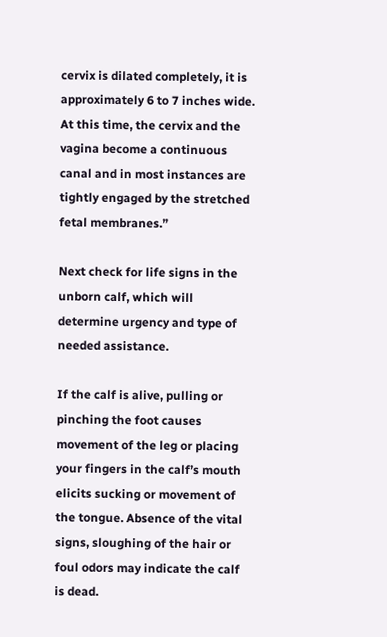cervix is dilated completely, it is approximately 6 to 7 inches wide. At this time, the cervix and the vagina become a continuous canal and in most instances are tightly engaged by the stretched fetal membranes.”

Next check for life signs in the unborn calf, which will determine urgency and type of needed assistance.

If the calf is alive, pulling or pinching the foot causes movement of the leg or placing your fingers in the calf’s mouth elicits sucking or movement of the tongue. Absence of the vital signs, sloughing of the hair or foul odors may indicate the calf is dead.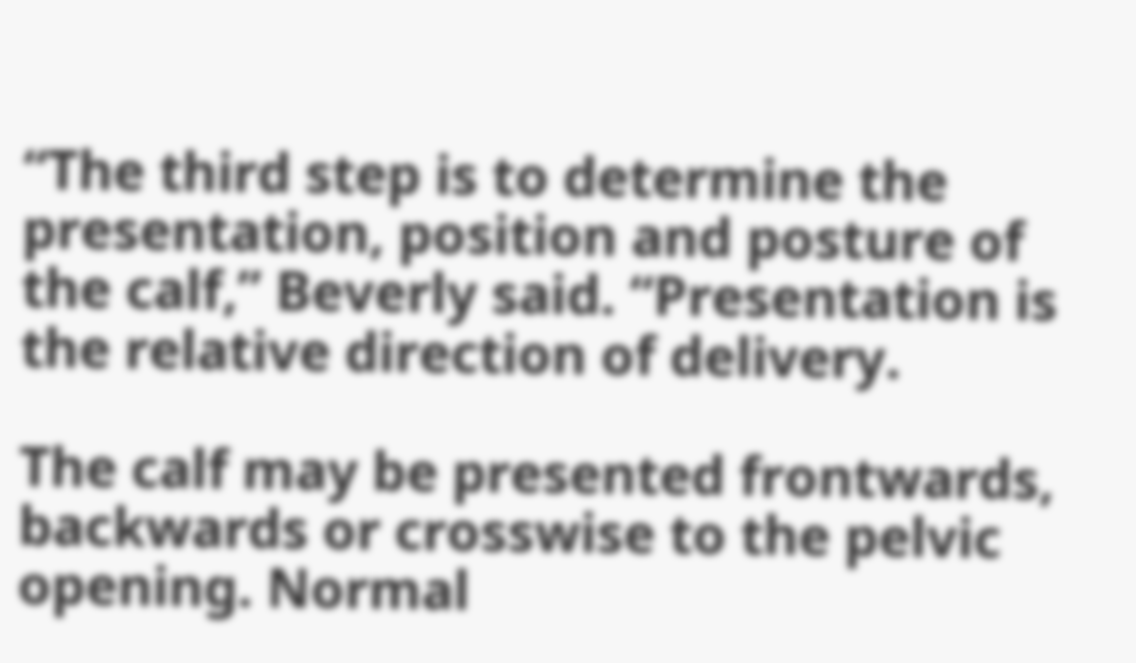“The third step is to determine the presentation, position and posture of the calf,” Beverly said. “Presentation is the relative direction of delivery.

The calf may be presented frontwards, backwards or crosswise to the pelvic opening. Normal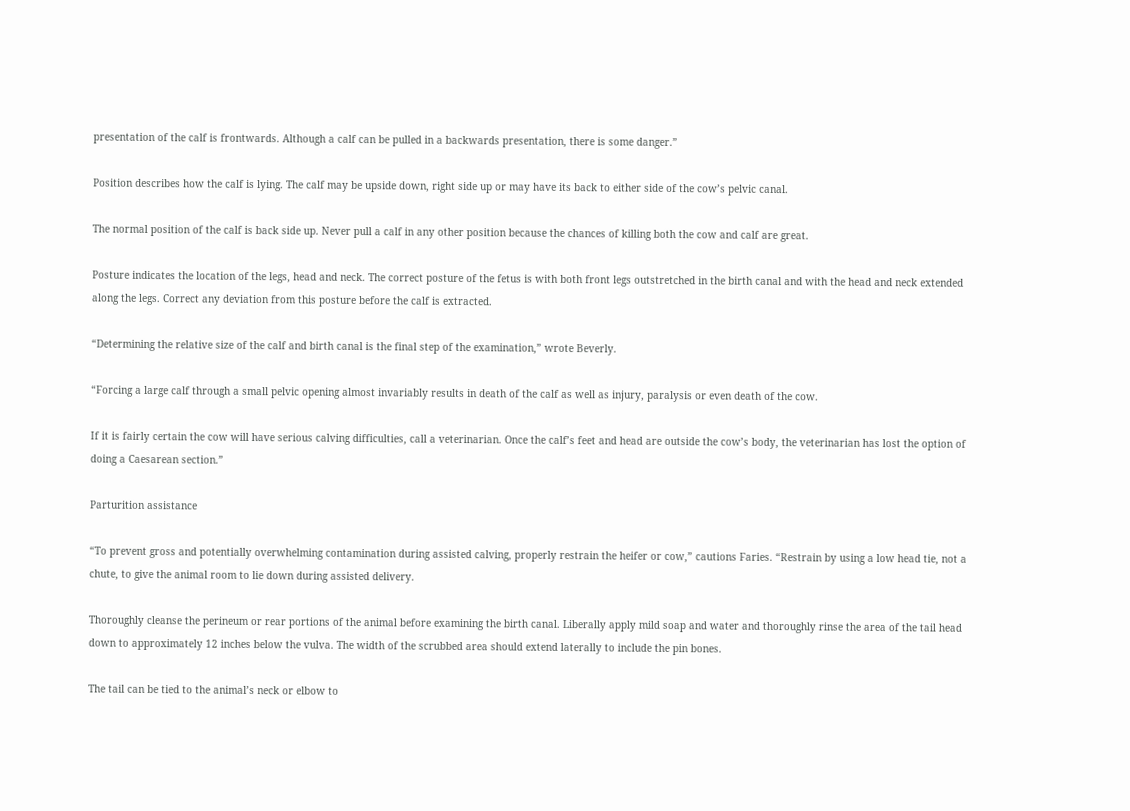presentation of the calf is frontwards. Although a calf can be pulled in a backwards presentation, there is some danger.”

Position describes how the calf is lying. The calf may be upside down, right side up or may have its back to either side of the cow’s pelvic canal.

The normal position of the calf is back side up. Never pull a calf in any other position because the chances of killing both the cow and calf are great.

Posture indicates the location of the legs, head and neck. The correct posture of the fetus is with both front legs outstretched in the birth canal and with the head and neck extended along the legs. Correct any deviation from this posture before the calf is extracted.

“Determining the relative size of the calf and birth canal is the final step of the examination,” wrote Beverly.

“Forcing a large calf through a small pelvic opening almost invariably results in death of the calf as well as injury, paralysis or even death of the cow.

If it is fairly certain the cow will have serious calving difficulties, call a veterinarian. Once the calf’s feet and head are outside the cow’s body, the veterinarian has lost the option of doing a Caesarean section.”

Parturition assistance

“To prevent gross and potentially overwhelming contamination during assisted calving, properly restrain the heifer or cow,” cautions Faries. “Restrain by using a low head tie, not a chute, to give the animal room to lie down during assisted delivery.

Thoroughly cleanse the perineum or rear portions of the animal before examining the birth canal. Liberally apply mild soap and water and thoroughly rinse the area of the tail head down to approximately 12 inches below the vulva. The width of the scrubbed area should extend laterally to include the pin bones.

The tail can be tied to the animal’s neck or elbow to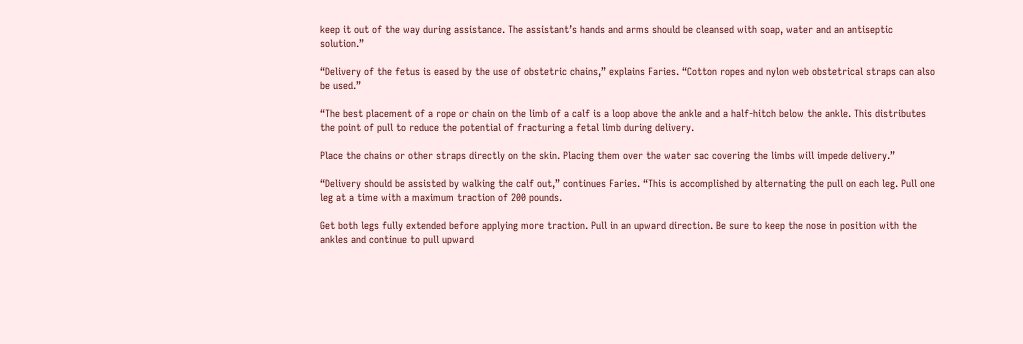keep it out of the way during assistance. The assistant’s hands and arms should be cleansed with soap, water and an antiseptic solution.”

“Delivery of the fetus is eased by the use of obstetric chains,” explains Faries. “Cotton ropes and nylon web obstetrical straps can also be used.”

“The best placement of a rope or chain on the limb of a calf is a loop above the ankle and a half-hitch below the ankle. This distributes the point of pull to reduce the potential of fracturing a fetal limb during delivery.

Place the chains or other straps directly on the skin. Placing them over the water sac covering the limbs will impede delivery.”

“Delivery should be assisted by walking the calf out,” continues Faries. “This is accomplished by alternating the pull on each leg. Pull one leg at a time with a maximum traction of 200 pounds.

Get both legs fully extended before applying more traction. Pull in an upward direction. Be sure to keep the nose in position with the ankles and continue to pull upward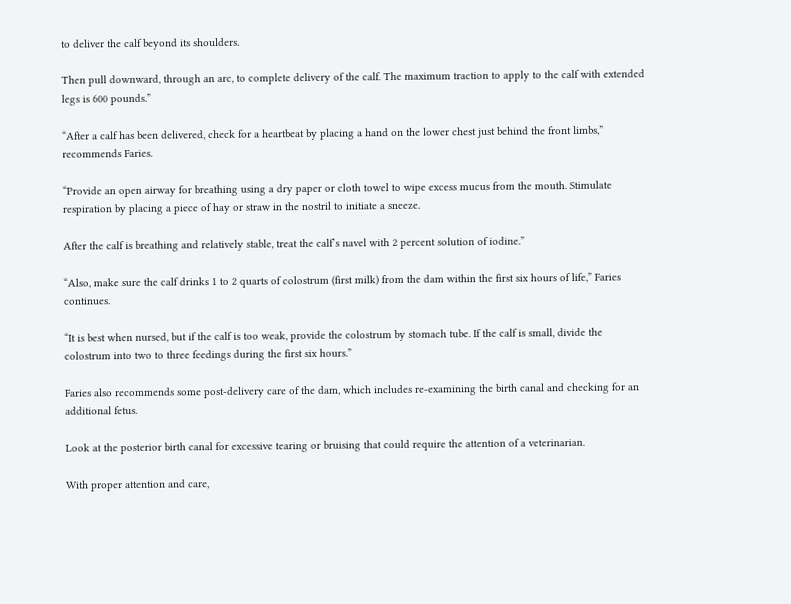to deliver the calf beyond its shoulders.

Then pull downward, through an arc, to complete delivery of the calf. The maximum traction to apply to the calf with extended legs is 600 pounds.”

“After a calf has been delivered, check for a heartbeat by placing a hand on the lower chest just behind the front limbs,” recommends Faries.

“Provide an open airway for breathing using a dry paper or cloth towel to wipe excess mucus from the mouth. Stimulate respiration by placing a piece of hay or straw in the nostril to initiate a sneeze.

After the calf is breathing and relatively stable, treat the calf’s navel with 2 percent solution of iodine.”

“Also, make sure the calf drinks 1 to 2 quarts of colostrum (first milk) from the dam within the first six hours of life,” Faries continues.

“It is best when nursed, but if the calf is too weak, provide the colostrum by stomach tube. If the calf is small, divide the colostrum into two to three feedings during the first six hours.”

Faries also recommends some post-delivery care of the dam, which includes re-examining the birth canal and checking for an additional fetus.

Look at the posterior birth canal for excessive tearing or bruising that could require the attention of a veterinarian.

With proper attention and care,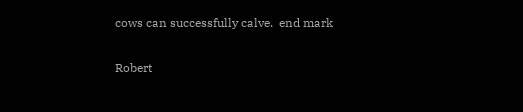cows can successfully calve.  end mark

Robert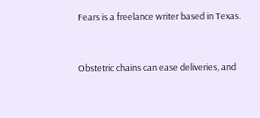Fears is a freelance writer based in Texas.


Obstetric chains can ease deliveries, and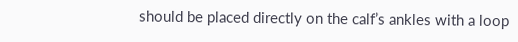should be placed directly on the calf’s ankles with a loop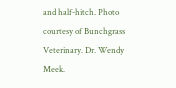and half-hitch. Photo courtesy of Bunchgrass Veterinary. Dr. Wendy Meek.